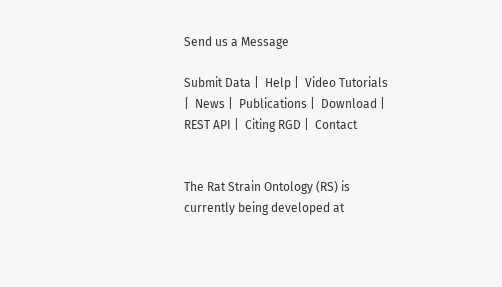Send us a Message

Submit Data |  Help |  Video Tutorials |  News |  Publications |  Download |  REST API |  Citing RGD |  Contact


The Rat Strain Ontology (RS) is currently being developed at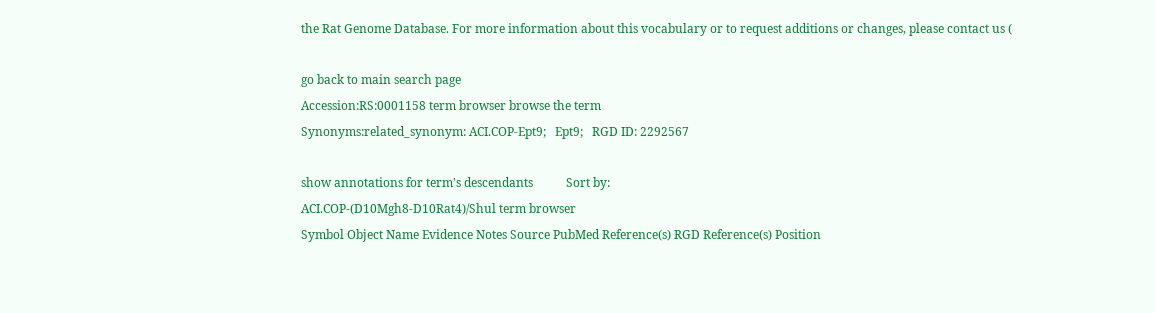the Rat Genome Database. For more information about this vocabulary or to request additions or changes, please contact us (

go back to main search page
Accession:RS:0001158 term browser browse the term
Synonyms:related_synonym: ACI.COP-Ept9;   Ept9;   RGD ID: 2292567

show annotations for term's descendants           Sort by:
ACI.COP-(D10Mgh8-D10Rat4)/Shul term browser
Symbol Object Name Evidence Notes Source PubMed Reference(s) RGD Reference(s) Position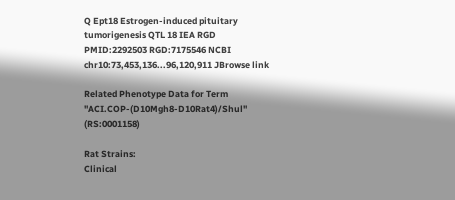Q Ept18 Estrogen-induced pituitary tumorigenesis QTL 18 IEA RGD PMID:2292503 RGD:7175546 NCBI chr10:73,453,136...96,120,911 JBrowse link

Related Phenotype Data for Term "ACI.COP-(D10Mgh8-D10Rat4)/Shul" (RS:0001158)

Rat Strains:
Clinical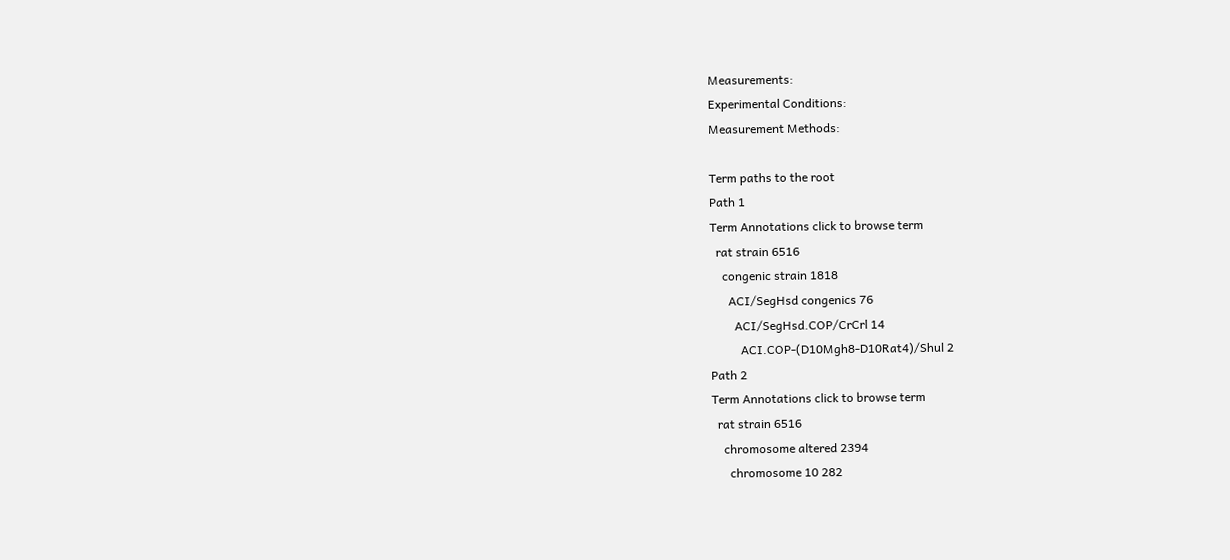Measurements:
Experimental Conditions:
Measurement Methods:

Term paths to the root
Path 1
Term Annotations click to browse term
  rat strain 6516
    congenic strain 1818
      ACI/SegHsd congenics 76
        ACI/SegHsd.COP/CrCrl 14
          ACI.COP-(D10Mgh8-D10Rat4)/Shul 2
Path 2
Term Annotations click to browse term
  rat strain 6516
    chromosome altered 2394
      chromosome 10 282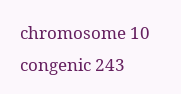chromosome 10 congenic 243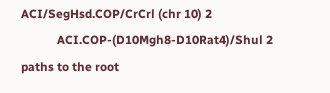ACI/SegHsd.COP/CrCrl (chr 10) 2
            ACI.COP-(D10Mgh8-D10Rat4)/Shul 2
paths to the root